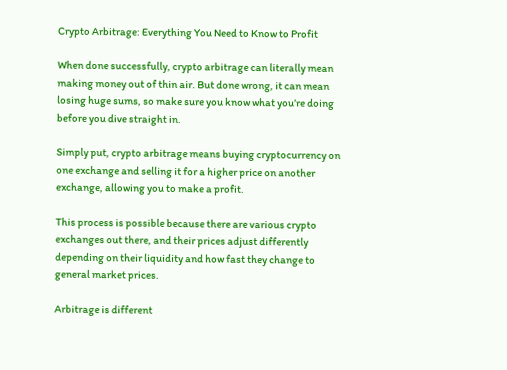Crypto Arbitrage: Everything You Need to Know to Profit

When done successfully, crypto arbitrage can literally mean making money out of thin air. But done wrong, it can mean losing huge sums, so make sure you know what you’re doing before you dive straight in.

Simply put, crypto arbitrage means buying cryptocurrency on one exchange and selling it for a higher price on another exchange, allowing you to make a profit.

This process is possible because there are various crypto exchanges out there, and their prices adjust differently depending on their liquidity and how fast they change to general market prices.

Arbitrage is different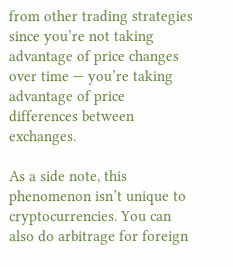from other trading strategies since you’re not taking advantage of price changes over time — you’re taking advantage of price differences between exchanges.

As a side note, this phenomenon isn’t unique to cryptocurrencies. You can also do arbitrage for foreign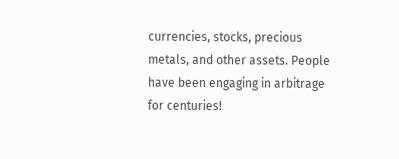currencies, stocks, precious metals, and other assets. People have been engaging in arbitrage for centuries!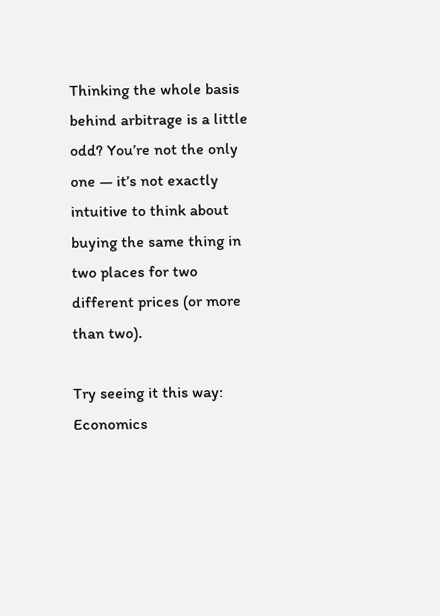Thinking the whole basis behind arbitrage is a little odd? You’re not the only one — it’s not exactly intuitive to think about buying the same thing in two places for two different prices (or more than two).

Try seeing it this way: Economics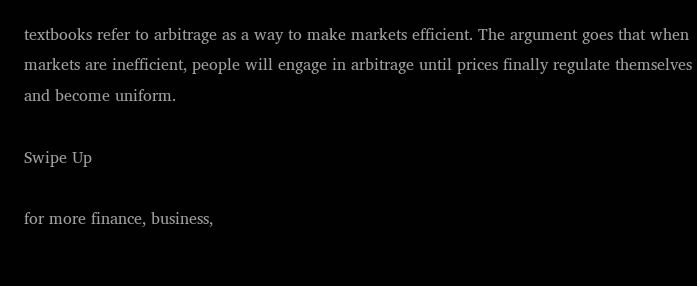textbooks refer to arbitrage as a way to make markets efficient. The argument goes that when markets are inefficient, people will engage in arbitrage until prices finally regulate themselves and become uniform.

Swipe Up

for more finance, business,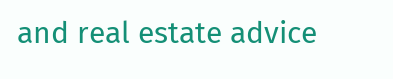and real estate advice